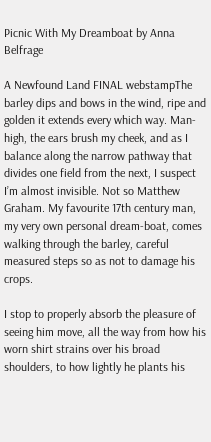Picnic With My Dreamboat by Anna Belfrage

A Newfound Land FINAL webstampThe barley dips and bows in the wind, ripe and golden it extends every which way. Man-high, the ears brush my cheek, and as I balance along the narrow pathway that divides one field from the next, I suspect I’m almost invisible. Not so Matthew Graham. My favourite 17th century man, my very own personal dream-boat, comes walking through the barley, careful measured steps so as not to damage his crops.

I stop to properly absorb the pleasure of seeing him move, all the way from how his worn shirt strains over his broad shoulders, to how lightly he plants his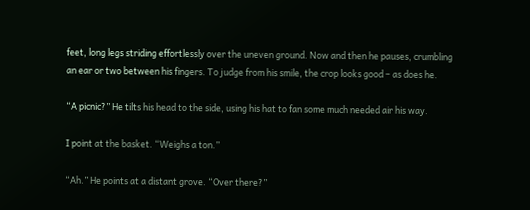feet, long legs striding effortlessly over the uneven ground. Now and then he pauses, crumbling an ear or two between his fingers. To judge from his smile, the crop looks good – as does he.

“A picnic?” He tilts his head to the side, using his hat to fan some much needed air his way.

I point at the basket. “Weighs a ton.”

“Ah.” He points at a distant grove. “Over there?”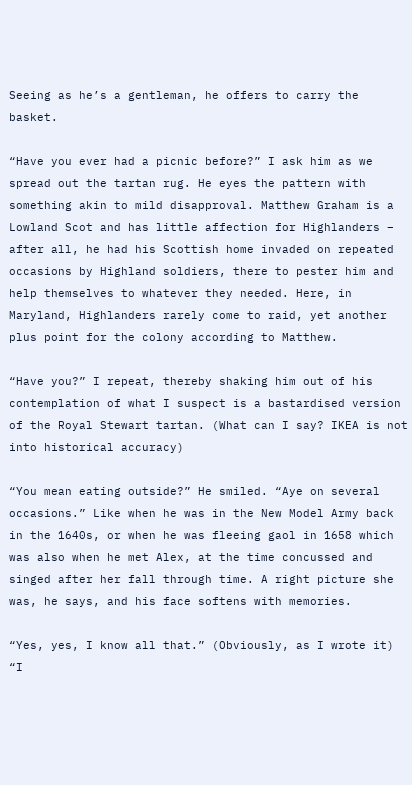Seeing as he’s a gentleman, he offers to carry the basket.

“Have you ever had a picnic before?” I ask him as we spread out the tartan rug. He eyes the pattern with something akin to mild disapproval. Matthew Graham is a Lowland Scot and has little affection for Highlanders – after all, he had his Scottish home invaded on repeated occasions by Highland soldiers, there to pester him and help themselves to whatever they needed. Here, in Maryland, Highlanders rarely come to raid, yet another plus point for the colony according to Matthew.

“Have you?” I repeat, thereby shaking him out of his contemplation of what I suspect is a bastardised version of the Royal Stewart tartan. (What can I say? IKEA is not into historical accuracy)

“You mean eating outside?” He smiled. “Aye on several occasions.” Like when he was in the New Model Army back in the 1640s, or when he was fleeing gaol in 1658 which was also when he met Alex, at the time concussed and singed after her fall through time. A right picture she was, he says, and his face softens with memories.

“Yes, yes, I know all that.” (Obviously, as I wrote it) “I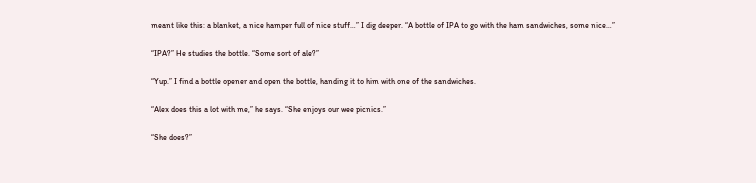meant like this: a blanket, a nice hamper full of nice stuff…” I dig deeper. “A bottle of IPA to go with the ham sandwiches, some nice…”

“IPA?” He studies the bottle. “Some sort of ale?”

“Yup.” I find a bottle opener and open the bottle, handing it to him with one of the sandwiches.

“Alex does this a lot with me,” he says. “She enjoys our wee picnics.”

“She does?”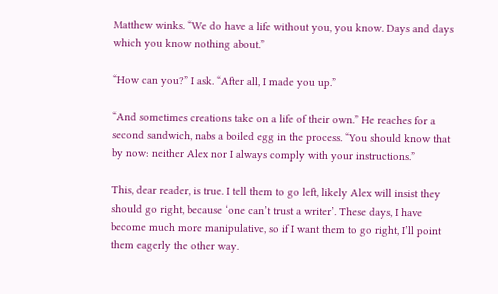Matthew winks. “We do have a life without you, you know. Days and days which you know nothing about.”

“How can you?” I ask. “After all, I made you up.”

“And sometimes creations take on a life of their own.” He reaches for a second sandwich, nabs a boiled egg in the process. “You should know that by now: neither Alex nor I always comply with your instructions.”

This, dear reader, is true. I tell them to go left, likely Alex will insist they should go right, because ‘one can’t trust a writer’. These days, I have become much more manipulative, so if I want them to go right, I’ll point them eagerly the other way.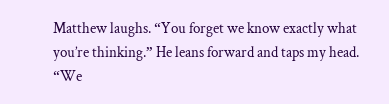Matthew laughs. “You forget we know exactly what you’re thinking.” He leans forward and taps my head. “We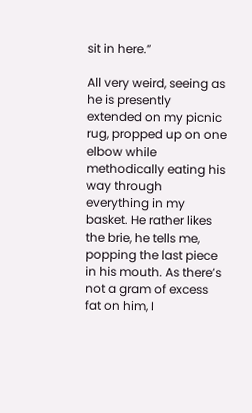sit in here.”

All very weird, seeing as he is presently extended on my picnic rug, propped up on one elbow while methodically eating his way through everything in my basket. He rather likes the brie, he tells me, popping the last piece in his mouth. As there’s not a gram of excess fat on him, I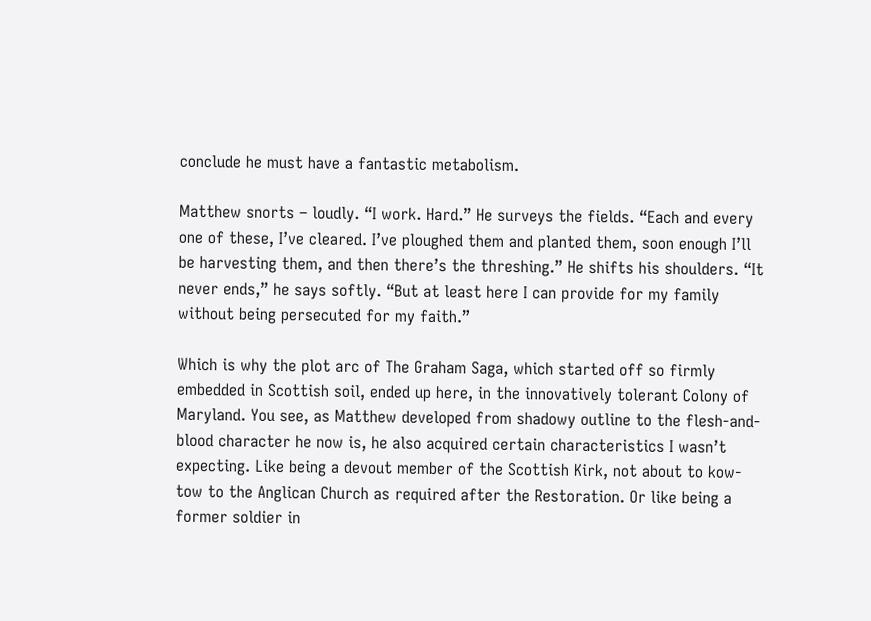conclude he must have a fantastic metabolism.

Matthew snorts – loudly. “I work. Hard.” He surveys the fields. “Each and every one of these, I’ve cleared. I’ve ploughed them and planted them, soon enough I’ll be harvesting them, and then there’s the threshing.” He shifts his shoulders. “It never ends,” he says softly. “But at least here I can provide for my family without being persecuted for my faith.”

Which is why the plot arc of The Graham Saga, which started off so firmly embedded in Scottish soil, ended up here, in the innovatively tolerant Colony of Maryland. You see, as Matthew developed from shadowy outline to the flesh-and-blood character he now is, he also acquired certain characteristics I wasn’t expecting. Like being a devout member of the Scottish Kirk, not about to kow-tow to the Anglican Church as required after the Restoration. Or like being a former soldier in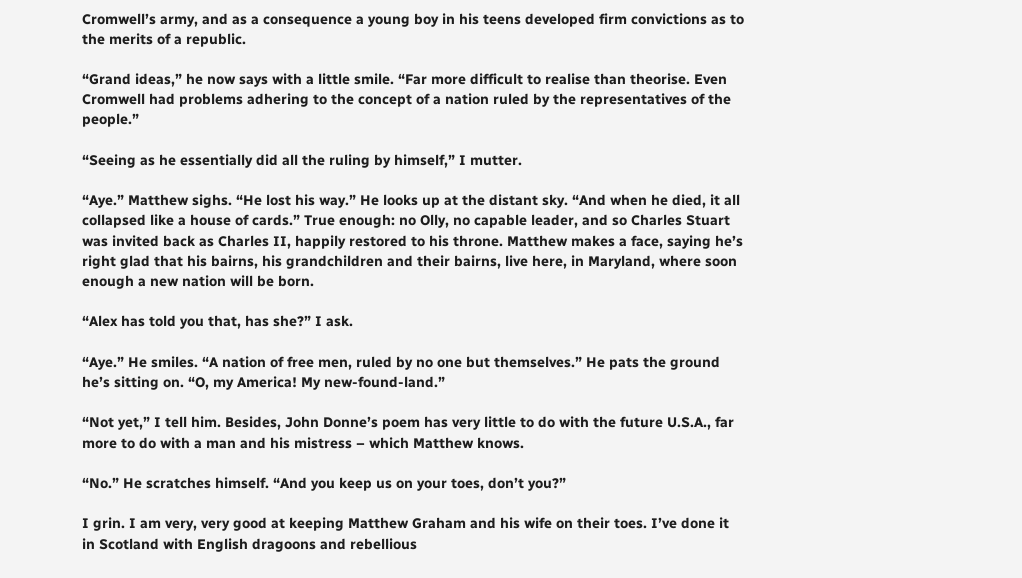Cromwell’s army, and as a consequence a young boy in his teens developed firm convictions as to the merits of a republic.

“Grand ideas,” he now says with a little smile. “Far more difficult to realise than theorise. Even Cromwell had problems adhering to the concept of a nation ruled by the representatives of the people.”

“Seeing as he essentially did all the ruling by himself,” I mutter.

“Aye.” Matthew sighs. “He lost his way.” He looks up at the distant sky. “And when he died, it all collapsed like a house of cards.” True enough: no Olly, no capable leader, and so Charles Stuart was invited back as Charles II, happily restored to his throne. Matthew makes a face, saying he’s right glad that his bairns, his grandchildren and their bairns, live here, in Maryland, where soon enough a new nation will be born.

“Alex has told you that, has she?” I ask.

“Aye.” He smiles. “A nation of free men, ruled by no one but themselves.” He pats the ground he’s sitting on. “O, my America! My new-found-land.”

“Not yet,” I tell him. Besides, John Donne’s poem has very little to do with the future U.S.A., far more to do with a man and his mistress – which Matthew knows.

“No.” He scratches himself. “And you keep us on your toes, don’t you?”

I grin. I am very, very good at keeping Matthew Graham and his wife on their toes. I’ve done it in Scotland with English dragoons and rebellious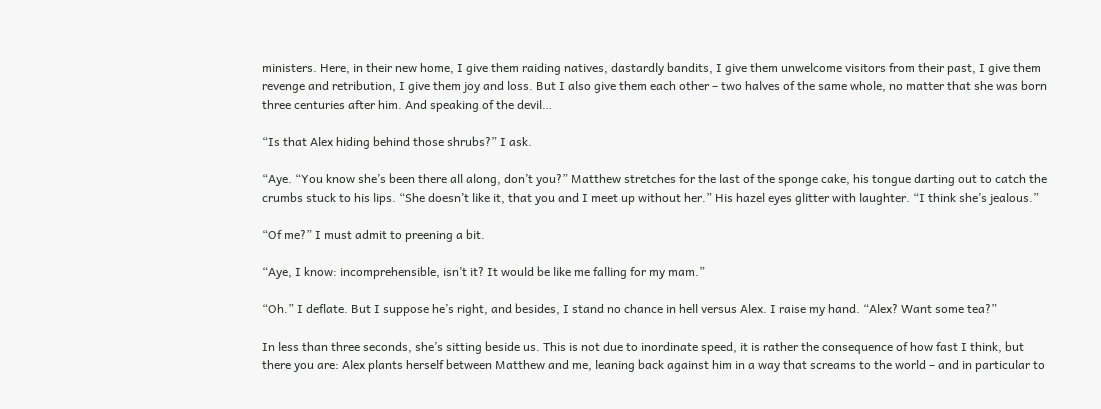ministers. Here, in their new home, I give them raiding natives, dastardly bandits, I give them unwelcome visitors from their past, I give them revenge and retribution, I give them joy and loss. But I also give them each other – two halves of the same whole, no matter that she was born three centuries after him. And speaking of the devil…

“Is that Alex hiding behind those shrubs?” I ask.

“Aye. “You know she’s been there all along, don’t you?” Matthew stretches for the last of the sponge cake, his tongue darting out to catch the crumbs stuck to his lips. “She doesn’t like it, that you and I meet up without her.” His hazel eyes glitter with laughter. “I think she’s jealous.”

“Of me?” I must admit to preening a bit.

“Aye, I know: incomprehensible, isn’t it? It would be like me falling for my mam.”

“Oh.” I deflate. But I suppose he’s right, and besides, I stand no chance in hell versus Alex. I raise my hand. “Alex? Want some tea?”

In less than three seconds, she’s sitting beside us. This is not due to inordinate speed, it is rather the consequence of how fast I think, but there you are: Alex plants herself between Matthew and me, leaning back against him in a way that screams to the world – and in particular to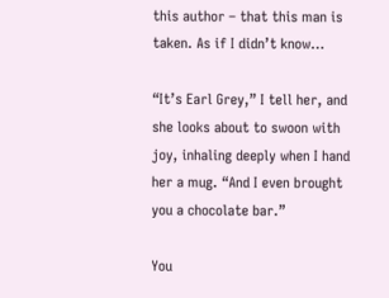this author – that this man is taken. As if I didn’t know…

“It’s Earl Grey,” I tell her, and she looks about to swoon with joy, inhaling deeply when I hand her a mug. “And I even brought you a chocolate bar.”

You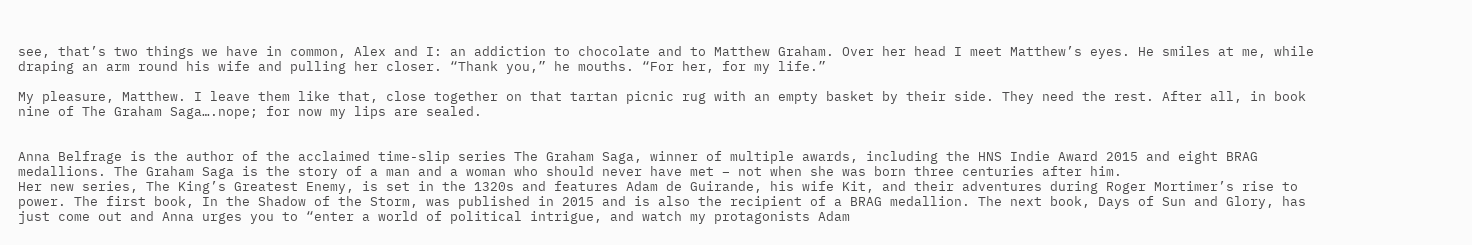see, that’s two things we have in common, Alex and I: an addiction to chocolate and to Matthew Graham. Over her head I meet Matthew’s eyes. He smiles at me, while draping an arm round his wife and pulling her closer. “Thank you,” he mouths. “For her, for my life.”

My pleasure, Matthew. I leave them like that, close together on that tartan picnic rug with an empty basket by their side. They need the rest. After all, in book nine of The Graham Saga….nope; for now my lips are sealed.


Anna Belfrage is the author of the acclaimed time-slip series The Graham Saga, winner of multiple awards, including the HNS Indie Award 2015 and eight BRAG medallions. The Graham Saga is the story of a man and a woman who should never have met – not when she was born three centuries after him.
Her new series, The King’s Greatest Enemy, is set in the 1320s and features Adam de Guirande, his wife Kit, and their adventures during Roger Mortimer’s rise to power. The first book, In the Shadow of the Storm, was published in 2015 and is also the recipient of a BRAG medallion. The next book, Days of Sun and Glory, has just come out and Anna urges you to “enter a world of political intrigue, and watch my protagonists Adam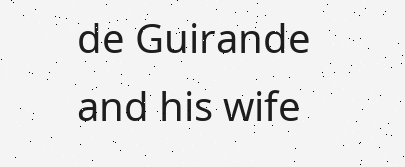de Guirande and his wife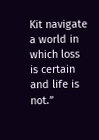Kit navigate a world in which loss is certain and life is not.”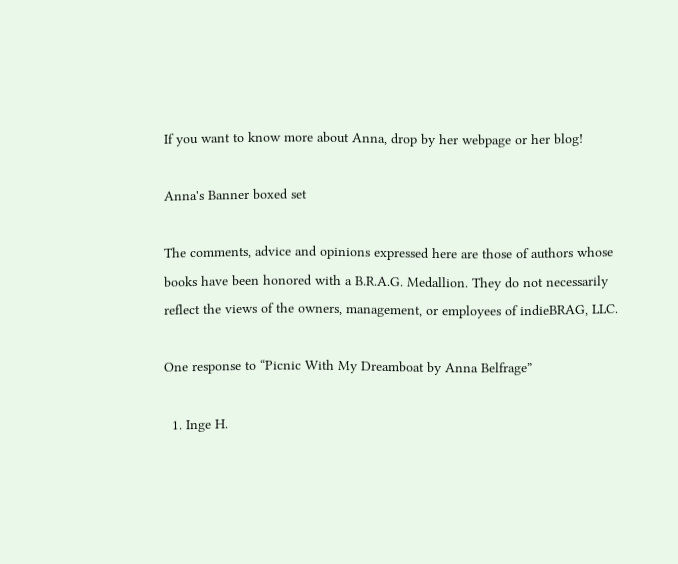If you want to know more about Anna, drop by her webpage or her blog!

Anna's Banner boxed set

The comments, advice and opinions expressed here are those of authors whose books have been honored with a B.R.A.G. Medallion. They do not necessarily reflect the views of the owners, management, or employees of indieBRAG, LLC.

One response to “Picnic With My Dreamboat by Anna Belfrage”

  1. Inge H.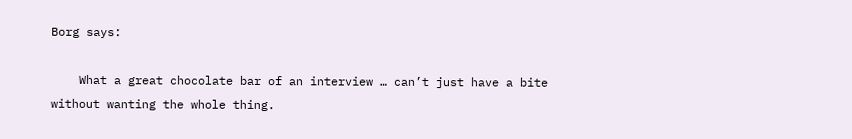Borg says:

    What a great chocolate bar of an interview … can’t just have a bite without wanting the whole thing.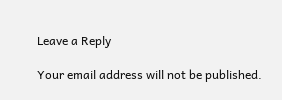Leave a Reply

Your email address will not be published.